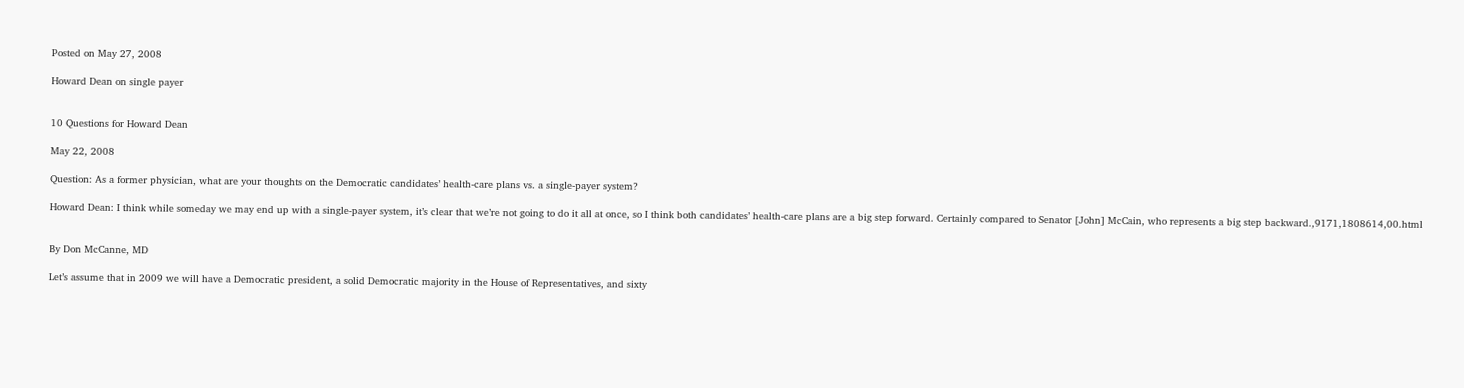Posted on May 27, 2008

Howard Dean on single payer


10 Questions for Howard Dean

May 22, 2008

Question: As a former physician, what are your thoughts on the Democratic candidates’ health-care plans vs. a single-payer system?

Howard Dean: I think while someday we may end up with a single-payer system, it’s clear that we’re not going to do it all at once, so I think both candidates’ health-care plans are a big step forward. Certainly compared to Senator [John] McCain, who represents a big step backward.,9171,1808614,00.html


By Don McCanne, MD

Let’s assume that in 2009 we will have a Democratic president, a solid Democratic majority in the House of Representatives, and sixty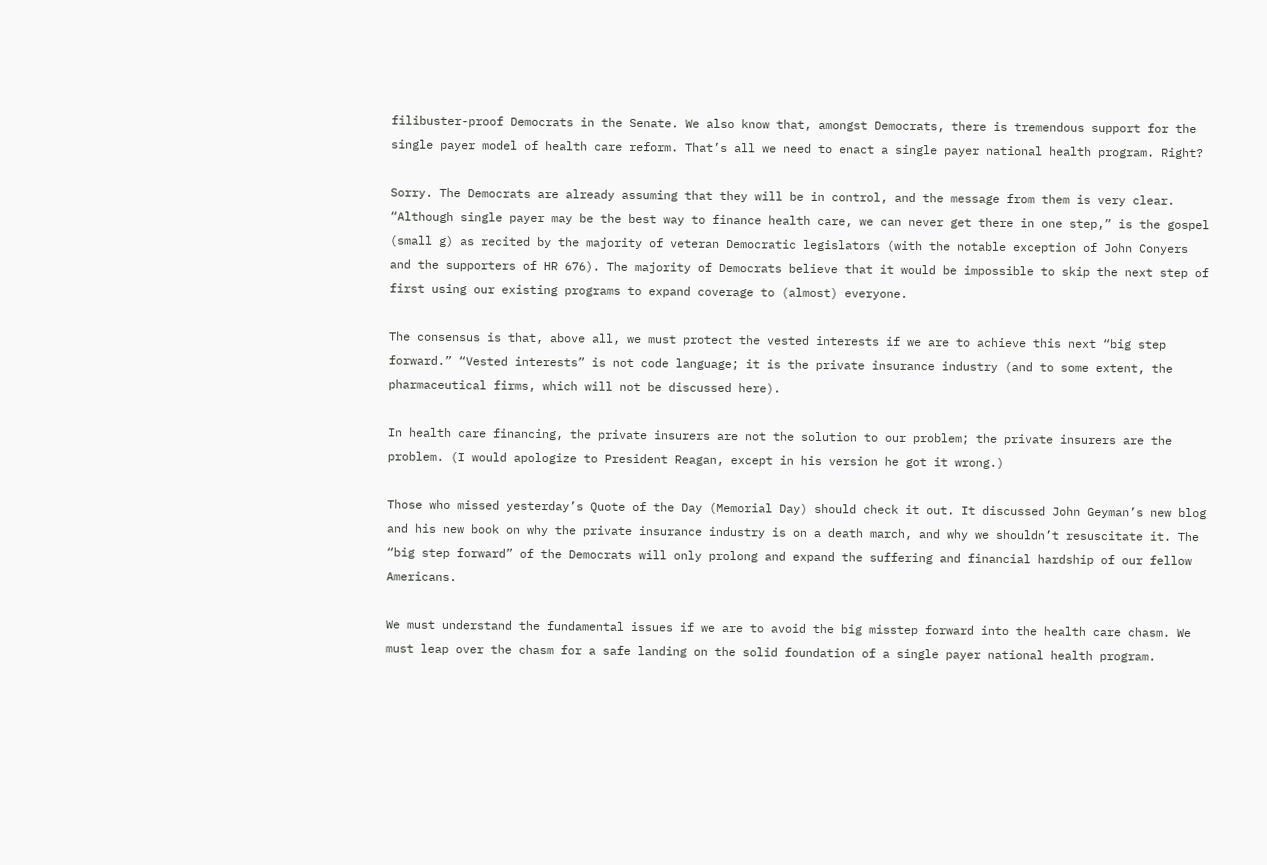filibuster-proof Democrats in the Senate. We also know that, amongst Democrats, there is tremendous support for the single payer model of health care reform. That’s all we need to enact a single payer national health program. Right?

Sorry. The Democrats are already assuming that they will be in control, and the message from them is very clear. “Although single payer may be the best way to finance health care, we can never get there in one step,” is the gospel (small g) as recited by the majority of veteran Democratic legislators (with the notable exception of John Conyers and the supporters of HR 676). The majority of Democrats believe that it would be impossible to skip the next step of first using our existing programs to expand coverage to (almost) everyone.

The consensus is that, above all, we must protect the vested interests if we are to achieve this next “big step forward.” “Vested interests” is not code language; it is the private insurance industry (and to some extent, the pharmaceutical firms, which will not be discussed here).

In health care financing, the private insurers are not the solution to our problem; the private insurers are the problem. (I would apologize to President Reagan, except in his version he got it wrong.)

Those who missed yesterday’s Quote of the Day (Memorial Day) should check it out. It discussed John Geyman’s new blog and his new book on why the private insurance industry is on a death march, and why we shouldn’t resuscitate it. The “big step forward” of the Democrats will only prolong and expand the suffering and financial hardship of our fellow Americans.

We must understand the fundamental issues if we are to avoid the big misstep forward into the health care chasm. We must leap over the chasm for a safe landing on the solid foundation of a single payer national health program.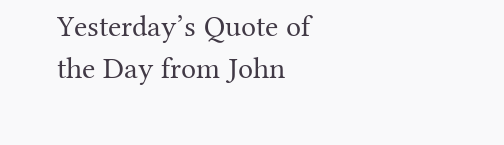Yesterday’s Quote of the Day from John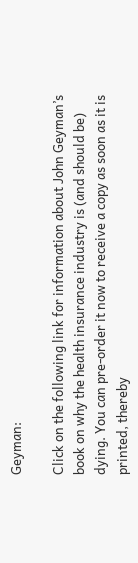Geyman:

Click on the following link for information about John Geyman’s book on why the health insurance industry is (and should be) dying. You can pre-order it now to receive a copy as soon as it is printed, thereby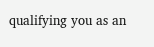qualifying you as an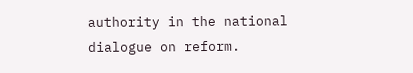authority in the national dialogue on reform.